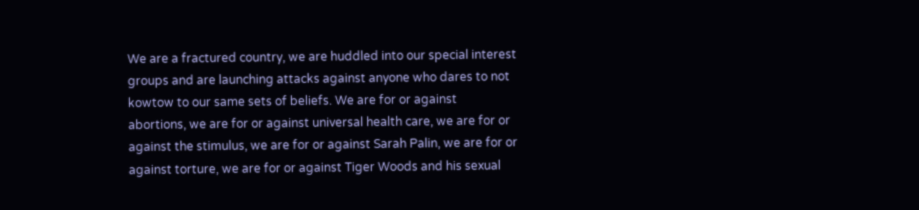We are a fractured country, we are huddled into our special interest groups and are launching attacks against anyone who dares to not kowtow to our same sets of beliefs. We are for or against abortions, we are for or against universal health care, we are for or against the stimulus, we are for or against Sarah Palin, we are for or against torture, we are for or against Tiger Woods and his sexual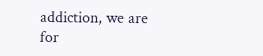addiction, we are for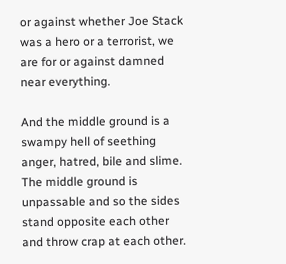or against whether Joe Stack was a hero or a terrorist, we are for or against damned near everything.

And the middle ground is a swampy hell of seething anger, hatred, bile and slime. The middle ground is unpassable and so the sides stand opposite each other and throw crap at each other.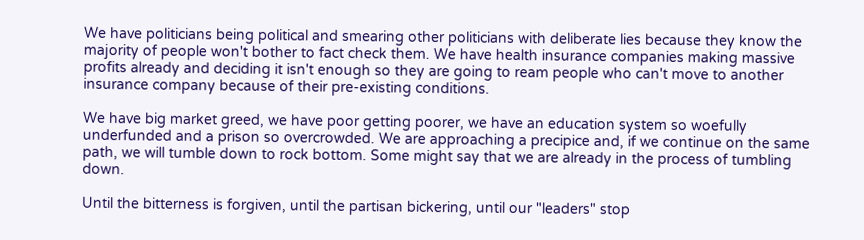We have politicians being political and smearing other politicians with deliberate lies because they know the majority of people won't bother to fact check them. We have health insurance companies making massive profits already and deciding it isn't enough so they are going to ream people who can't move to another insurance company because of their pre-existing conditions.

We have big market greed, we have poor getting poorer, we have an education system so woefully underfunded and a prison so overcrowded. We are approaching a precipice and, if we continue on the same path, we will tumble down to rock bottom. Some might say that we are already in the process of tumbling down.

Until the bitterness is forgiven, until the partisan bickering, until our "leaders" stop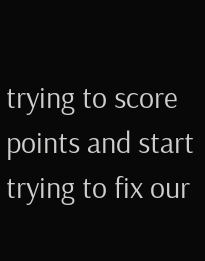trying to score points and start trying to fix our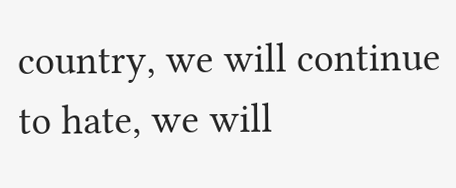country, we will continue to hate, we will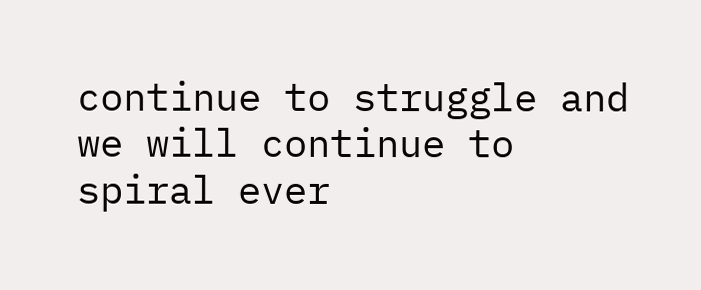continue to struggle and we will continue to spiral ever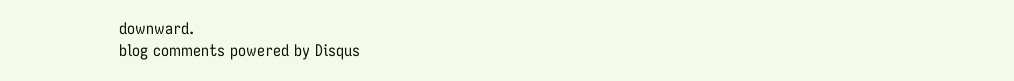downward.
blog comments powered by Disqus